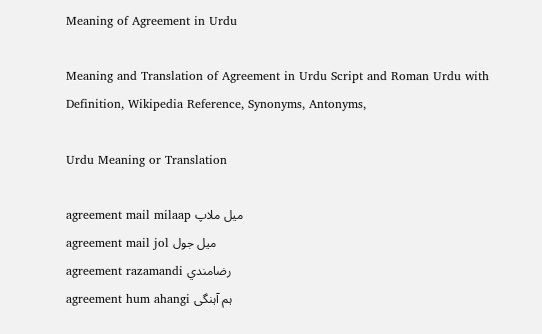Meaning of Agreement in Urdu

Meaning and Translation of Agreement in Urdu Script and Roman Urdu with Definition, Wikipedia Reference, Synonyms, Antonyms,

Urdu Meaning or Translation

agreement mail milaap ميل ملاپ
agreement mail jol ميل جول
agreement razamandi رضامندي
agreement hum ahangi ہم آہنگی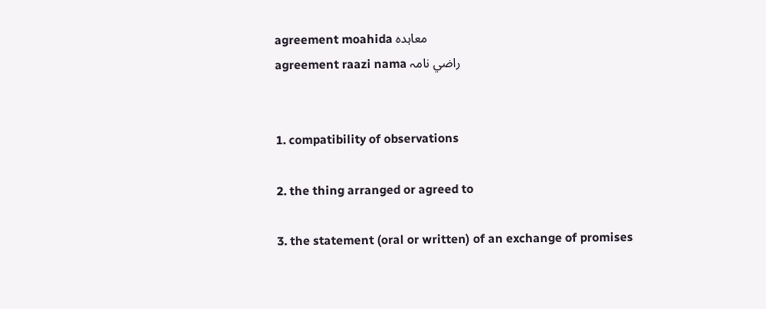agreement moahida معاہدہ
agreement raazi nama راضي نامہ


1. compatibility of observations

2. the thing arranged or agreed to

3. the statement (oral or written) of an exchange of promises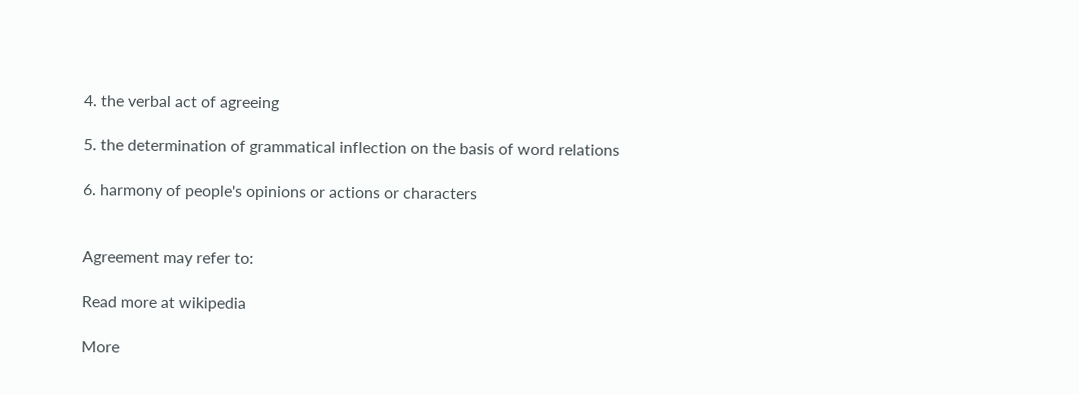4. the verbal act of agreeing

5. the determination of grammatical inflection on the basis of word relations

6. harmony of people's opinions or actions or characters


Agreement may refer to:

Read more at wikipedia

More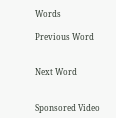Words

Previous Word


Next Word


Sponsored Video